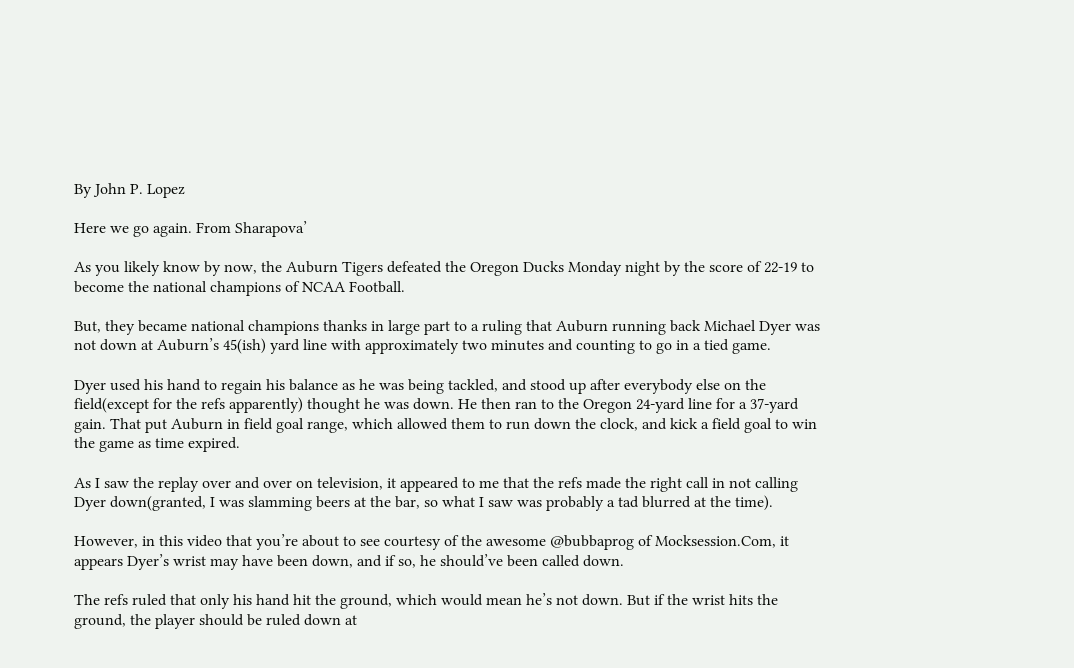By John P. Lopez

Here we go again. From Sharapova’

As you likely know by now, the Auburn Tigers defeated the Oregon Ducks Monday night by the score of 22-19 to become the national champions of NCAA Football.

But, they became national champions thanks in large part to a ruling that Auburn running back Michael Dyer was not down at Auburn’s 45(ish) yard line with approximately two minutes and counting to go in a tied game.

Dyer used his hand to regain his balance as he was being tackled, and stood up after everybody else on the field(except for the refs apparently) thought he was down. He then ran to the Oregon 24-yard line for a 37-yard gain. That put Auburn in field goal range, which allowed them to run down the clock, and kick a field goal to win the game as time expired.

As I saw the replay over and over on television, it appeared to me that the refs made the right call in not calling Dyer down(granted, I was slamming beers at the bar, so what I saw was probably a tad blurred at the time).

However, in this video that you’re about to see courtesy of the awesome @bubbaprog of Mocksession.Com, it appears Dyer’s wrist may have been down, and if so, he should’ve been called down.

The refs ruled that only his hand hit the ground, which would mean he’s not down. But if the wrist hits the ground, the player should be ruled down at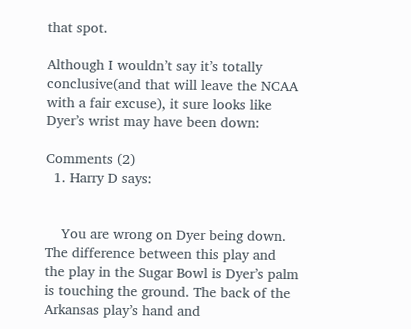that spot.

Although I wouldn’t say it’s totally conclusive(and that will leave the NCAA with a fair excuse), it sure looks like Dyer’s wrist may have been down:

Comments (2)
  1. Harry D says:


    You are wrong on Dyer being down. The difference between this play and the play in the Sugar Bowl is Dyer’s palm is touching the ground. The back of the Arkansas play’s hand and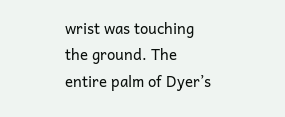wrist was touching the ground. The entire palm of Dyer’s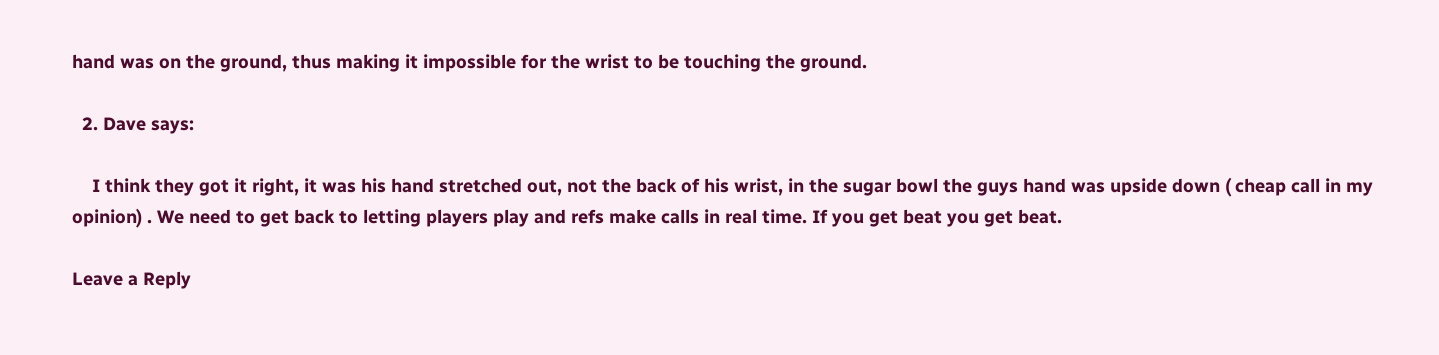hand was on the ground, thus making it impossible for the wrist to be touching the ground.

  2. Dave says:

    I think they got it right, it was his hand stretched out, not the back of his wrist, in the sugar bowl the guys hand was upside down ( cheap call in my opinion) . We need to get back to letting players play and refs make calls in real time. If you get beat you get beat.

Leave a Reply